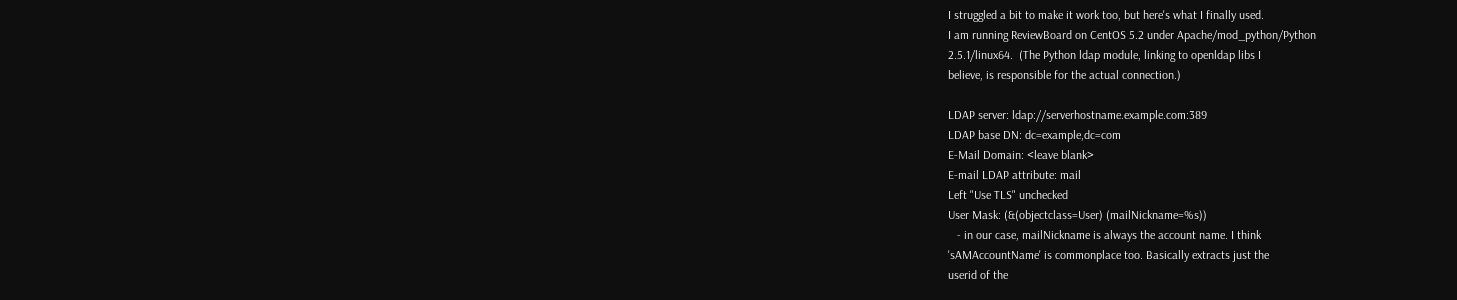I struggled a bit to make it work too, but here's what I finally used.
I am running ReviewBoard on CentOS 5.2 under Apache/mod_python/Python
2.5.1/linux64.  (The Python ldap module, linking to openldap libs I
believe, is responsible for the actual connection.)

LDAP server: ldap://serverhostname.example.com:389
LDAP base DN: dc=example,dc=com
E-Mail Domain: <leave blank>
E-mail LDAP attribute: mail
Left "Use TLS" unchecked
User Mask: (&(objectclass=User) (mailNickname=%s))
   - in our case, mailNickname is always the account name. I think
'sAMAccountName' is commonplace too. Basically extracts just the
userid of the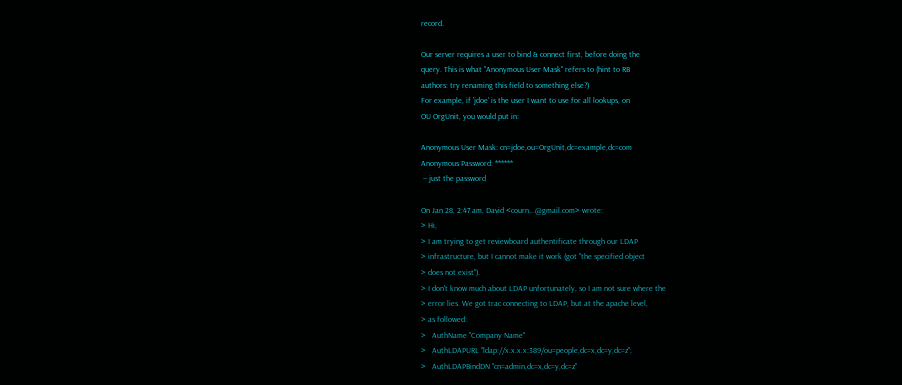record.

Our server requires a user to bind & connect first, before doing the
query. This is what "Anonymous User Mask" refers to (hint to RB
authors: try renaming this field to something else?)
For example, if 'jdoe' is the user I want to use for all lookups, on
OU OrgUnit, you would put in:

Anonymous User Mask: cn=jdoe,ou=OrgUnit,dc=example,dc=com
Anonymous Password: ******
 -- just the password

On Jan 28, 2:47 am, David <courn...@gmail.com> wrote:
> Hi,
> I am trying to get reviewboard authentificate through our LDAP
> infrastructure, but I cannot make it work (got "the specified object
> does not exist").
> I don't know much about LDAP unfortunately, so I am not sure where the
> error lies. We got trac connecting to LDAP, but at the apache level,
> as followed:
>   AuthName "Company Name"
>   AuthLDAPURL "ldap://x.x.x.x:389/ou=people,dc=x,dc=y,dc=z";
>   AuthLDAPBindDN "cn=admin,dc=x,dc=y,dc=z"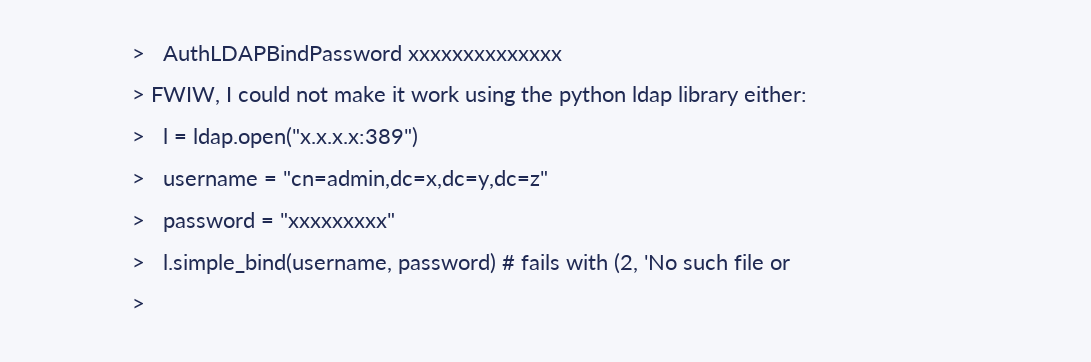>   AuthLDAPBindPassword xxxxxxxxxxxxxx
> FWIW, I could not make it work using the python ldap library either:
>   l = ldap.open("x.x.x.x:389")
>   username = "cn=admin,dc=x,dc=y,dc=z"
>   password = "xxxxxxxxx"
>   l.simple_bind(username, password) # fails with (2, 'No such file or
>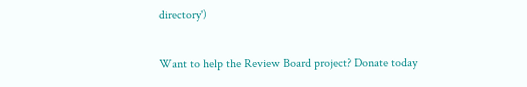directory')

Want to help the Review Board project? Donate today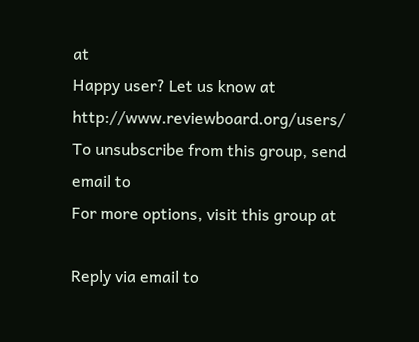at
Happy user? Let us know at http://www.reviewboard.org/users/
To unsubscribe from this group, send email to
For more options, visit this group at

Reply via email to